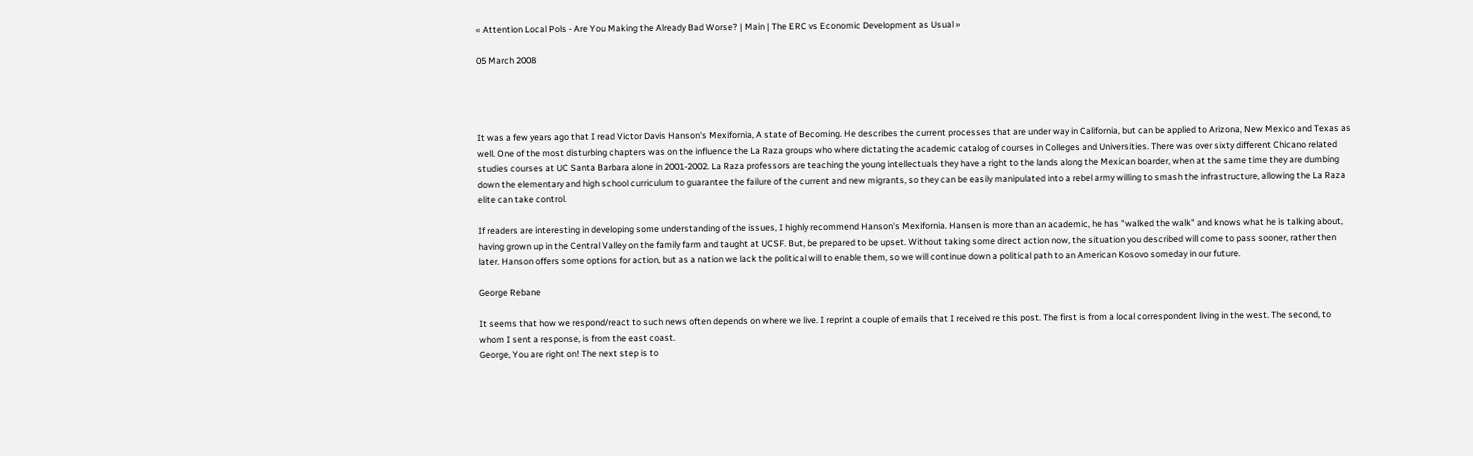« Attention Local Pols - Are You Making the Already Bad Worse? | Main | The ERC vs Economic Development as Usual »

05 March 2008




It was a few years ago that I read Victor Davis Hanson's Mexifornia, A state of Becoming. He describes the current processes that are under way in California, but can be applied to Arizona, New Mexico and Texas as well. One of the most disturbing chapters was on the influence the La Raza groups who where dictating the academic catalog of courses in Colleges and Universities. There was over sixty different Chicano related studies courses at UC Santa Barbara alone in 2001-2002. La Raza professors are teaching the young intellectuals they have a right to the lands along the Mexican boarder, when at the same time they are dumbing down the elementary and high school curriculum to guarantee the failure of the current and new migrants, so they can be easily manipulated into a rebel army willing to smash the infrastructure, allowing the La Raza elite can take control.

If readers are interesting in developing some understanding of the issues, I highly recommend Hanson's Mexifornia. Hansen is more than an academic, he has "walked the walk" and knows what he is talking about, having grown up in the Central Valley on the family farm and taught at UCSF. But, be prepared to be upset. Without taking some direct action now, the situation you described will come to pass sooner, rather then later. Hanson offers some options for action, but as a nation we lack the political will to enable them, so we will continue down a political path to an American Kosovo someday in our future.

George Rebane

It seems that how we respond/react to such news often depends on where we live. I reprint a couple of emails that I received re this post. The first is from a local correspondent living in the west. The second, to whom I sent a response, is from the east coast.
George, You are right on! The next step is to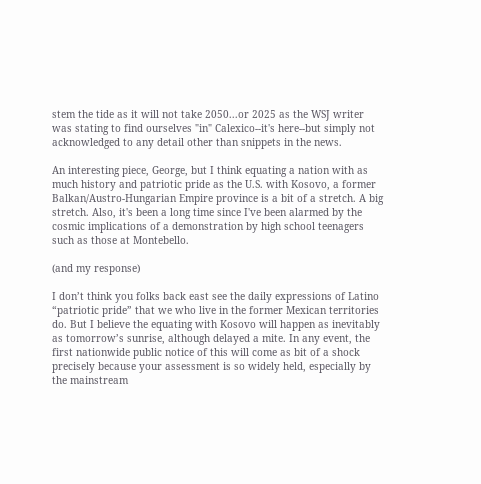stem the tide as it will not take 2050...or 2025 as the WSJ writer was stating to find ourselves "in" Calexico--it's here--but simply not acknowledged to any detail other than snippets in the news.

An interesting piece, George, but I think equating a nation with as much history and patriotic pride as the U.S. with Kosovo, a former Balkan/Austro-Hungarian Empire province is a bit of a stretch. A big stretch. Also, it's been a long time since I've been alarmed by the cosmic implications of a demonstration by high school teenagers such as those at Montebello.

(and my response)

I don’t think you folks back east see the daily expressions of Latino “patriotic pride” that we who live in the former Mexican territories do. But I believe the equating with Kosovo will happen as inevitably as tomorrow’s sunrise, although delayed a mite. In any event, the first nationwide public notice of this will come as bit of a shock precisely because your assessment is so widely held, especially by the mainstream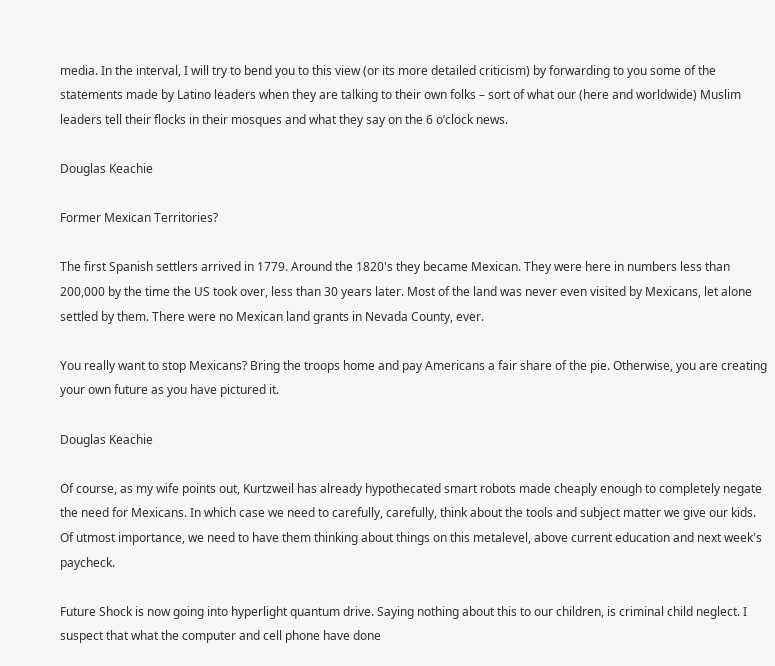media. In the interval, I will try to bend you to this view (or its more detailed criticism) by forwarding to you some of the statements made by Latino leaders when they are talking to their own folks – sort of what our (here and worldwide) Muslim leaders tell their flocks in their mosques and what they say on the 6 o’clock news.

Douglas Keachie

Former Mexican Territories?

The first Spanish settlers arrived in 1779. Around the 1820's they became Mexican. They were here in numbers less than 200,000 by the time the US took over, less than 30 years later. Most of the land was never even visited by Mexicans, let alone settled by them. There were no Mexican land grants in Nevada County, ever.

You really want to stop Mexicans? Bring the troops home and pay Americans a fair share of the pie. Otherwise, you are creating your own future as you have pictured it.

Douglas Keachie

Of course, as my wife points out, Kurtzweil has already hypothecated smart robots made cheaply enough to completely negate the need for Mexicans. In which case we need to carefully, carefully, think about the tools and subject matter we give our kids. Of utmost importance, we need to have them thinking about things on this metalevel, above current education and next week's paycheck.

Future Shock is now going into hyperlight quantum drive. Saying nothing about this to our children, is criminal child neglect. I suspect that what the computer and cell phone have done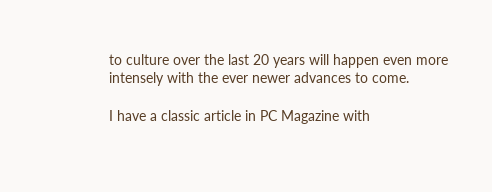to culture over the last 20 years will happen even more intensely with the ever newer advances to come.

I have a classic article in PC Magazine with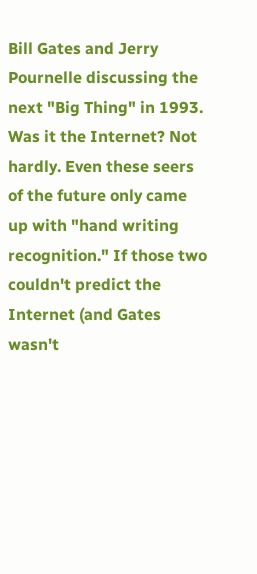Bill Gates and Jerry Pournelle discussing the next "Big Thing" in 1993. Was it the Internet? Not hardly. Even these seers of the future only came up with "hand writing recognition." If those two couldn't predict the Internet (and Gates wasn't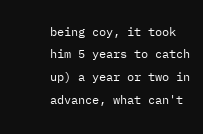being coy, it took him 5 years to catch up) a year or two in advance, what can't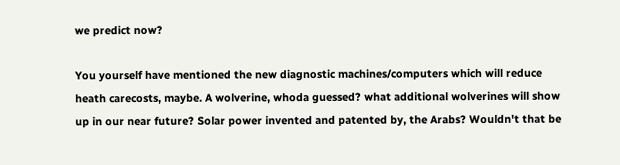we predict now?

You yourself have mentioned the new diagnostic machines/computers which will reduce heath carecosts, maybe. A wolverine, whoda guessed? what additional wolverines will show up in our near future? Solar power invented and patented by, the Arabs? Wouldn't that be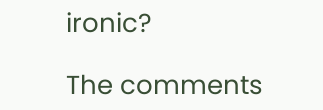ironic?

The comments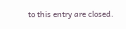to this entry are closed.